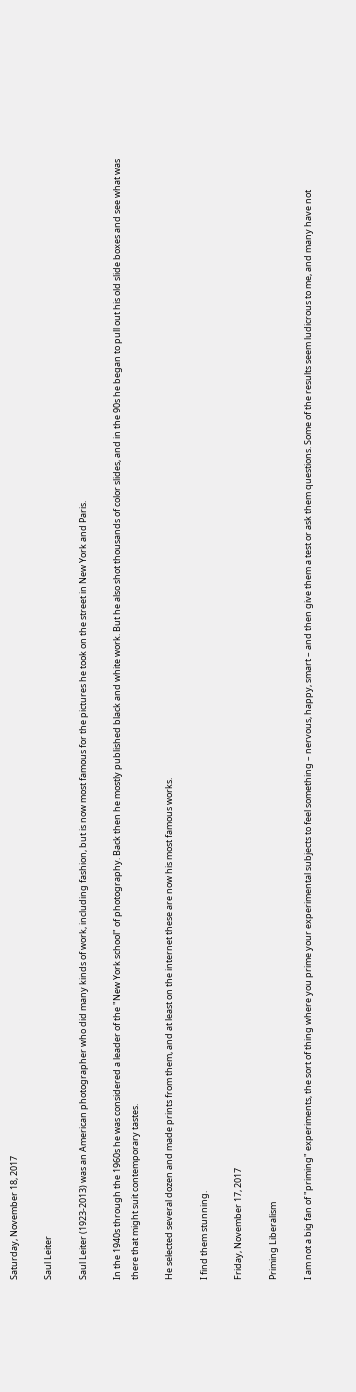Saturday, November 18, 2017

Saul Leiter

Saul Leiter (1923-2013) was an American photographer who did many kinds of work, including fashion, but is now most famous for the pictures he took on the street in New York and Paris.

In the 1940s through the 1960s he was considered a leader of the "New York school" of photography. Back then he mostly published black and white work. But he also shot thousands of color slides, and in the 90s he began to pull out his old slide boxes and see what was there that might suit contemporary tastes.

He selected several dozen and made prints from them, and at least on the internet these are now his most famous works.

I find them stunning.

Friday, November 17, 2017

Priming Liberalism

I am not a big fan of "priming" experiments, the sort of thing where you prime your experimental subjects to feel something – nervous, happy, smart – and then give them a test or ask them questions. Some of the results seem ludicrous to me, and many have not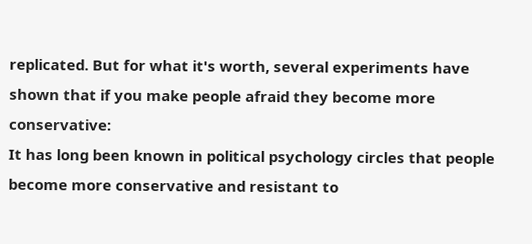replicated. But for what it's worth, several experiments have shown that if you make people afraid they become more conservative:
It has long been known in political psychology circles that people become more conservative and resistant to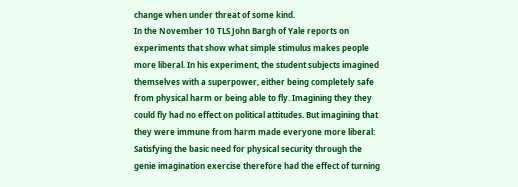change when under threat of some kind.
In the November 10 TLS John Bargh of Yale reports on experiments that show what simple stimulus makes people more liberal. In his experiment, the student subjects imagined themselves with a superpower, either being completely safe from physical harm or being able to fly. Imagining they they could fly had no effect on political attitudes. But imagining that they were immune from harm made everyone more liberal:
Satisfying the basic need for physical security through the genie imagination exercise therefore had the effect of turning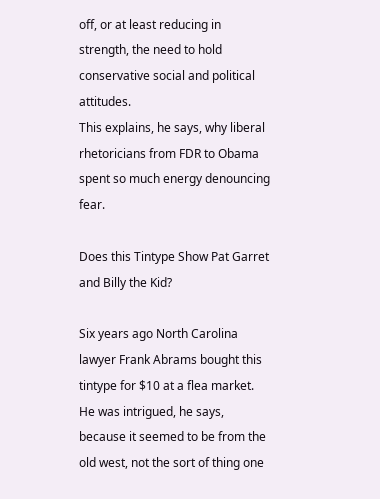off, or at least reducing in strength, the need to hold conservative social and political attitudes.
This explains, he says, why liberal rhetoricians from FDR to Obama spent so much energy denouncing fear.

Does this Tintype Show Pat Garret and Billy the Kid?

Six years ago North Carolina lawyer Frank Abrams bought this tintype for $10 at a flea market. He was intrigued, he says, because it seemed to be from the old west, not the sort of thing one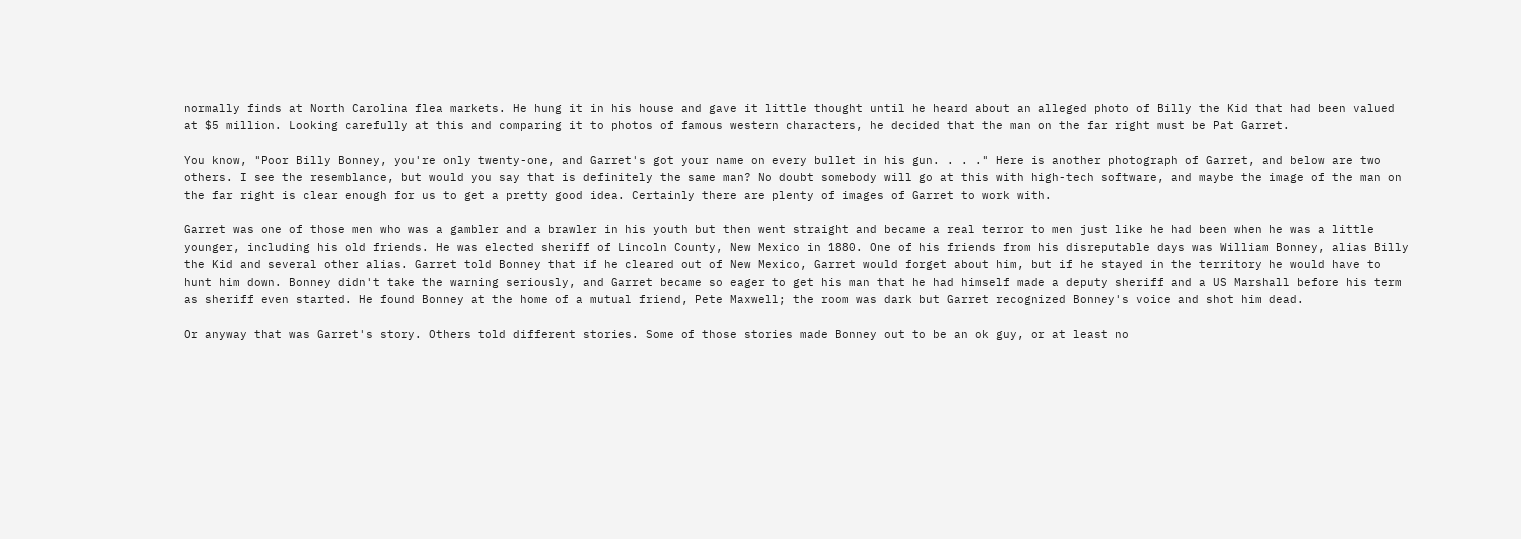normally finds at North Carolina flea markets. He hung it in his house and gave it little thought until he heard about an alleged photo of Billy the Kid that had been valued at $5 million. Looking carefully at this and comparing it to photos of famous western characters, he decided that the man on the far right must be Pat Garret.

You know, "Poor Billy Bonney, you're only twenty-one, and Garret's got your name on every bullet in his gun. . . ." Here is another photograph of Garret, and below are two others. I see the resemblance, but would you say that is definitely the same man? No doubt somebody will go at this with high-tech software, and maybe the image of the man on the far right is clear enough for us to get a pretty good idea. Certainly there are plenty of images of Garret to work with.

Garret was one of those men who was a gambler and a brawler in his youth but then went straight and became a real terror to men just like he had been when he was a little younger, including his old friends. He was elected sheriff of Lincoln County, New Mexico in 1880. One of his friends from his disreputable days was William Bonney, alias Billy the Kid and several other alias. Garret told Bonney that if he cleared out of New Mexico, Garret would forget about him, but if he stayed in the territory he would have to hunt him down. Bonney didn't take the warning seriously, and Garret became so eager to get his man that he had himself made a deputy sheriff and a US Marshall before his term as sheriff even started. He found Bonney at the home of a mutual friend, Pete Maxwell; the room was dark but Garret recognized Bonney's voice and shot him dead.

Or anyway that was Garret's story. Others told different stories. Some of those stories made Bonney out to be an ok guy, or at least no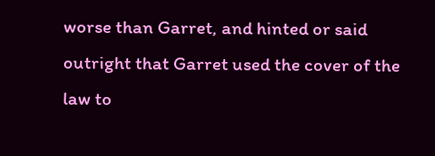worse than Garret, and hinted or said outright that Garret used the cover of the law to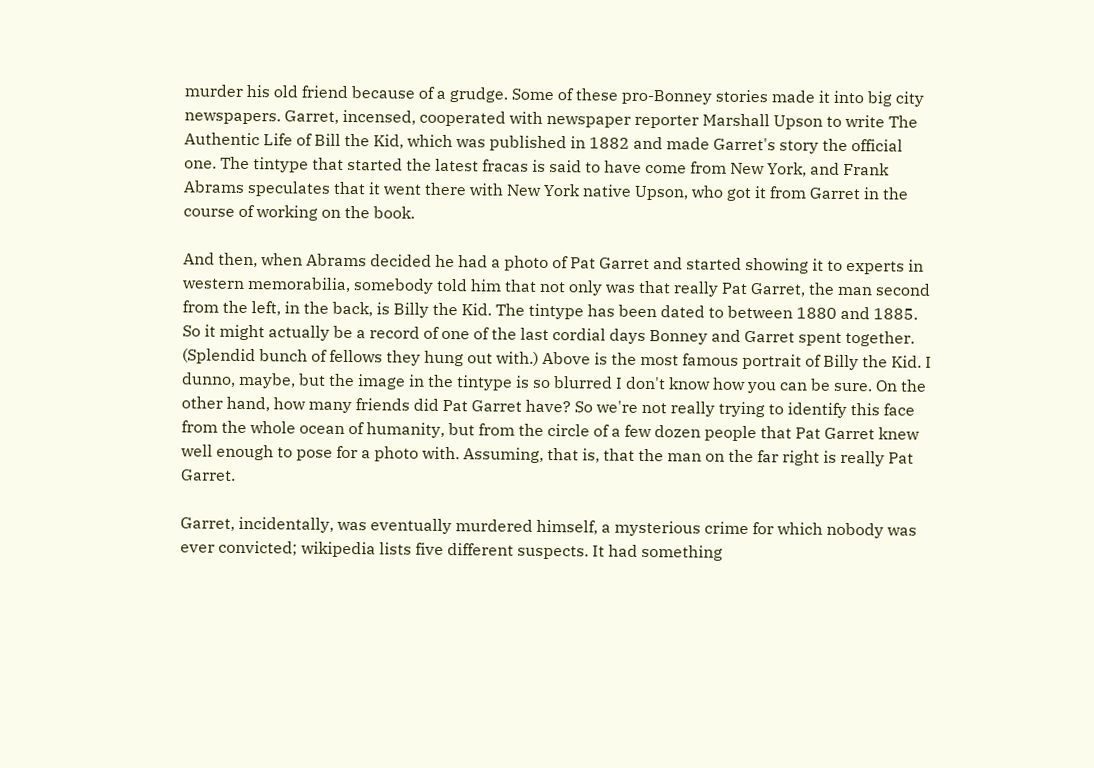murder his old friend because of a grudge. Some of these pro-Bonney stories made it into big city newspapers. Garret, incensed, cooperated with newspaper reporter Marshall Upson to write The Authentic Life of Bill the Kid, which was published in 1882 and made Garret's story the official one. The tintype that started the latest fracas is said to have come from New York, and Frank Abrams speculates that it went there with New York native Upson, who got it from Garret in the course of working on the book.

And then, when Abrams decided he had a photo of Pat Garret and started showing it to experts in western memorabilia, somebody told him that not only was that really Pat Garret, the man second from the left, in the back, is Billy the Kid. The tintype has been dated to between 1880 and 1885. So it might actually be a record of one of the last cordial days Bonney and Garret spent together. (Splendid bunch of fellows they hung out with.) Above is the most famous portrait of Billy the Kid. I dunno, maybe, but the image in the tintype is so blurred I don't know how you can be sure. On the other hand, how many friends did Pat Garret have? So we're not really trying to identify this face from the whole ocean of humanity, but from the circle of a few dozen people that Pat Garret knew well enough to pose for a photo with. Assuming, that is, that the man on the far right is really Pat Garret.

Garret, incidentally, was eventually murdered himself, a mysterious crime for which nobody was ever convicted; wikipedia lists five different suspects. It had something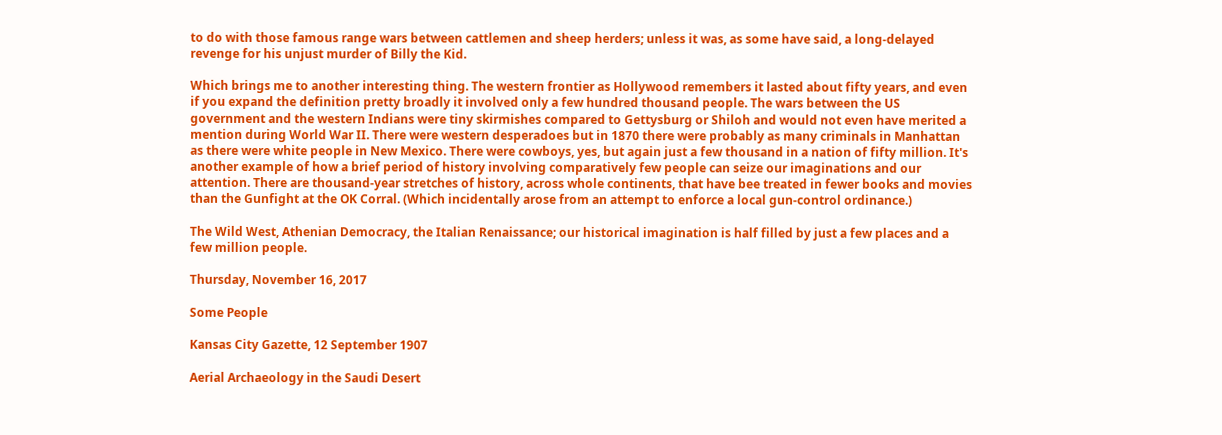to do with those famous range wars between cattlemen and sheep herders; unless it was, as some have said, a long-delayed revenge for his unjust murder of Billy the Kid.

Which brings me to another interesting thing. The western frontier as Hollywood remembers it lasted about fifty years, and even if you expand the definition pretty broadly it involved only a few hundred thousand people. The wars between the US government and the western Indians were tiny skirmishes compared to Gettysburg or Shiloh and would not even have merited a mention during World War II. There were western desperadoes but in 1870 there were probably as many criminals in Manhattan as there were white people in New Mexico. There were cowboys, yes, but again just a few thousand in a nation of fifty million. It's another example of how a brief period of history involving comparatively few people can seize our imaginations and our attention. There are thousand-year stretches of history, across whole continents, that have bee treated in fewer books and movies than the Gunfight at the OK Corral. (Which incidentally arose from an attempt to enforce a local gun-control ordinance.)

The Wild West, Athenian Democracy, the Italian Renaissance; our historical imagination is half filled by just a few places and a few million people.

Thursday, November 16, 2017

Some People

Kansas City Gazette, 12 September 1907

Aerial Archaeology in the Saudi Desert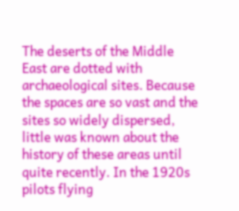The deserts of the Middle East are dotted with archaeological sites. Because the spaces are so vast and the sites so widely dispersed, little was known about the history of these areas until quite recently. In the 1920s pilots flying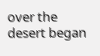over the desert began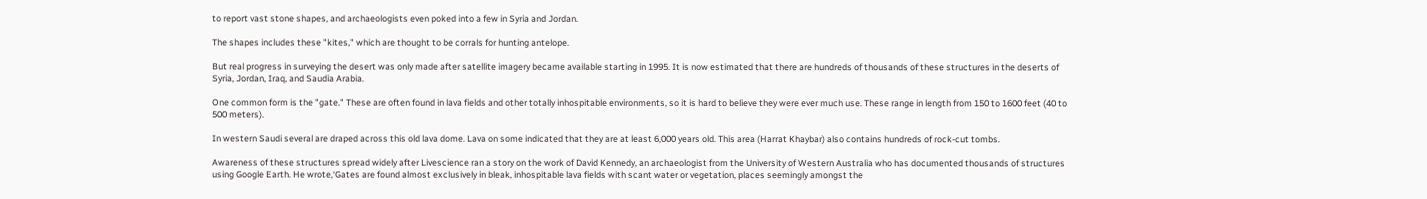to report vast stone shapes, and archaeologists even poked into a few in Syria and Jordan.

The shapes includes these "kites," which are thought to be corrals for hunting antelope.

But real progress in surveying the desert was only made after satellite imagery became available starting in 1995. It is now estimated that there are hundreds of thousands of these structures in the deserts of Syria, Jordan, Iraq, and Saudia Arabia.

One common form is the "gate." These are often found in lava fields and other totally inhospitable environments, so it is hard to believe they were ever much use. These range in length from 150 to 1600 feet (40 to 500 meters).

In western Saudi several are draped across this old lava dome. Lava on some indicated that they are at least 6,000 years old. This area (Harrat Khaybar) also contains hundreds of rock-cut tombs.

Awareness of these structures spread widely after Livescience ran a story on the work of David Kennedy, an archaeologist from the University of Western Australia who has documented thousands of structures using Google Earth. He wrote,‘Gates are found almost exclusively in bleak, inhospitable lava fields with scant water or vegetation, places seemingly amongst the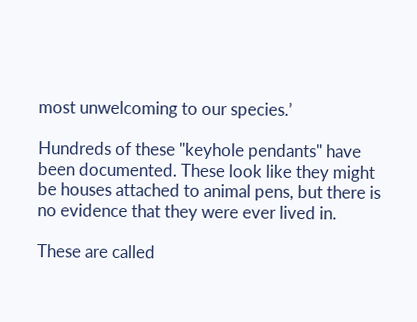most unwelcoming to our species.’

Hundreds of these "keyhole pendants" have been documented. These look like they might be houses attached to animal pens, but there is no evidence that they were ever lived in.

These are called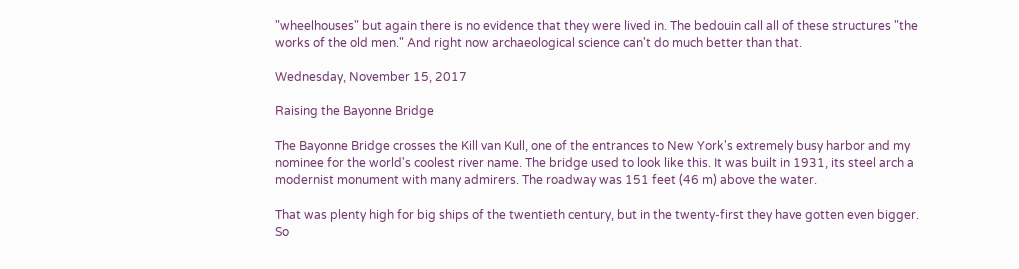"wheelhouses" but again there is no evidence that they were lived in. The bedouin call all of these structures "the works of the old men." And right now archaeological science can't do much better than that.

Wednesday, November 15, 2017

Raising the Bayonne Bridge

The Bayonne Bridge crosses the Kill van Kull, one of the entrances to New York's extremely busy harbor and my nominee for the world's coolest river name. The bridge used to look like this. It was built in 1931, its steel arch a modernist monument with many admirers. The roadway was 151 feet (46 m) above the water.

That was plenty high for big ships of the twentieth century, but in the twenty-first they have gotten even bigger. So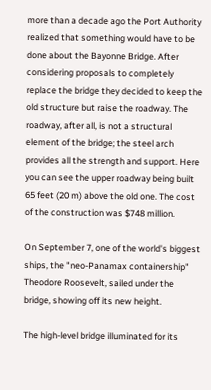more than a decade ago the Port Authority realized that something would have to be done about the Bayonne Bridge. After considering proposals to completely replace the bridge they decided to keep the old structure but raise the roadway. The roadway, after all, is not a structural element of the bridge; the steel arch provides all the strength and support. Here you can see the upper roadway being built 65 feet (20 m) above the old one. The cost of the construction was $748 million.

On September 7, one of the world's biggest ships, the "neo-Panamax containership" Theodore Roosevelt, sailed under the bridge, showing off its new height.

The high-level bridge illuminated for its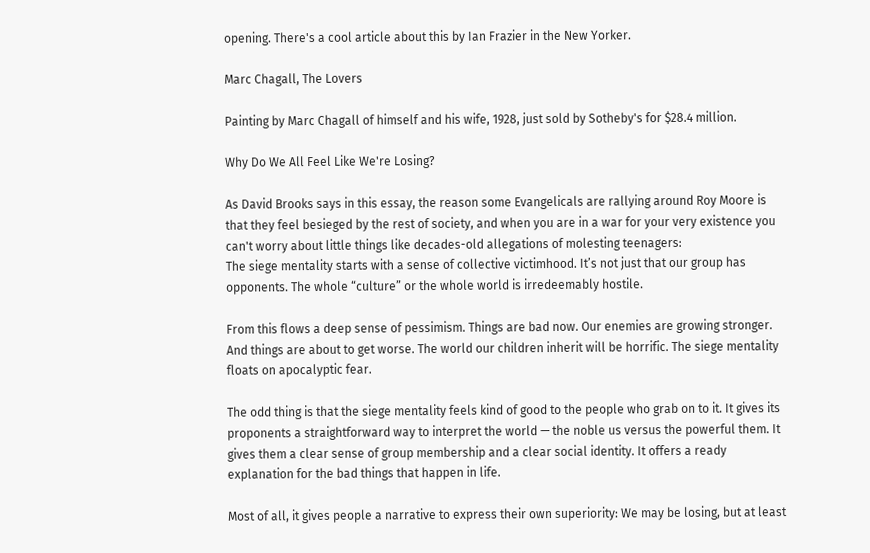opening. There's a cool article about this by Ian Frazier in the New Yorker.

Marc Chagall, The Lovers

Painting by Marc Chagall of himself and his wife, 1928, just sold by Sotheby's for $28.4 million.

Why Do We All Feel Like We're Losing?

As David Brooks says in this essay, the reason some Evangelicals are rallying around Roy Moore is that they feel besieged by the rest of society, and when you are in a war for your very existence you can't worry about little things like decades-old allegations of molesting teenagers:
The siege mentality starts with a sense of collective victimhood. It’s not just that our group has opponents. The whole “culture” or the whole world is irredeemably hostile.

From this flows a deep sense of pessimism. Things are bad now. Our enemies are growing stronger. And things are about to get worse. The world our children inherit will be horrific. The siege mentality floats on apocalyptic fear.

The odd thing is that the siege mentality feels kind of good to the people who grab on to it. It gives its proponents a straightforward way to interpret the world — the noble us versus the powerful them. It gives them a clear sense of group membership and a clear social identity. It offers a ready explanation for the bad things that happen in life.

Most of all, it gives people a narrative to express their own superiority: We may be losing, but at least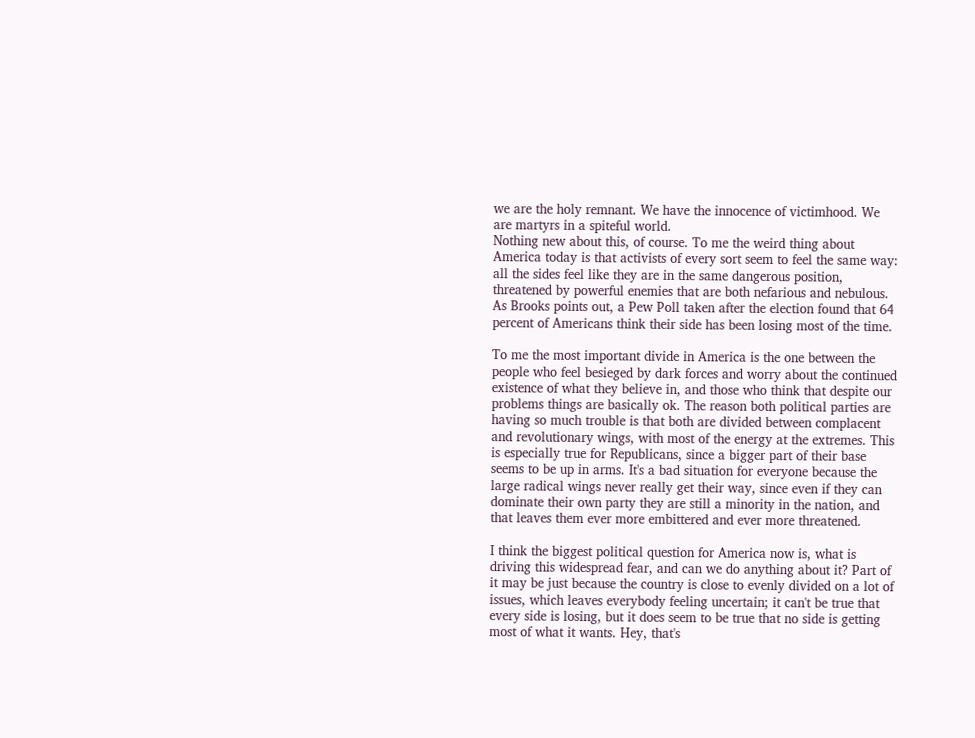we are the holy remnant. We have the innocence of victimhood. We are martyrs in a spiteful world.
Nothing new about this, of course. To me the weird thing about America today is that activists of every sort seem to feel the same way: all the sides feel like they are in the same dangerous position, threatened by powerful enemies that are both nefarious and nebulous. As Brooks points out, a Pew Poll taken after the election found that 64 percent of Americans think their side has been losing most of the time.

To me the most important divide in America is the one between the people who feel besieged by dark forces and worry about the continued existence of what they believe in, and those who think that despite our problems things are basically ok. The reason both political parties are having so much trouble is that both are divided between complacent and revolutionary wings, with most of the energy at the extremes. This is especially true for Republicans, since a bigger part of their base seems to be up in arms. It's a bad situation for everyone because the large radical wings never really get their way, since even if they can dominate their own party they are still a minority in the nation, and that leaves them ever more embittered and ever more threatened.

I think the biggest political question for America now is, what is driving this widespread fear, and can we do anything about it? Part of it may be just because the country is close to evenly divided on a lot of issues, which leaves everybody feeling uncertain; it can't be true that every side is losing, but it does seem to be true that no side is getting most of what it wants. Hey, that's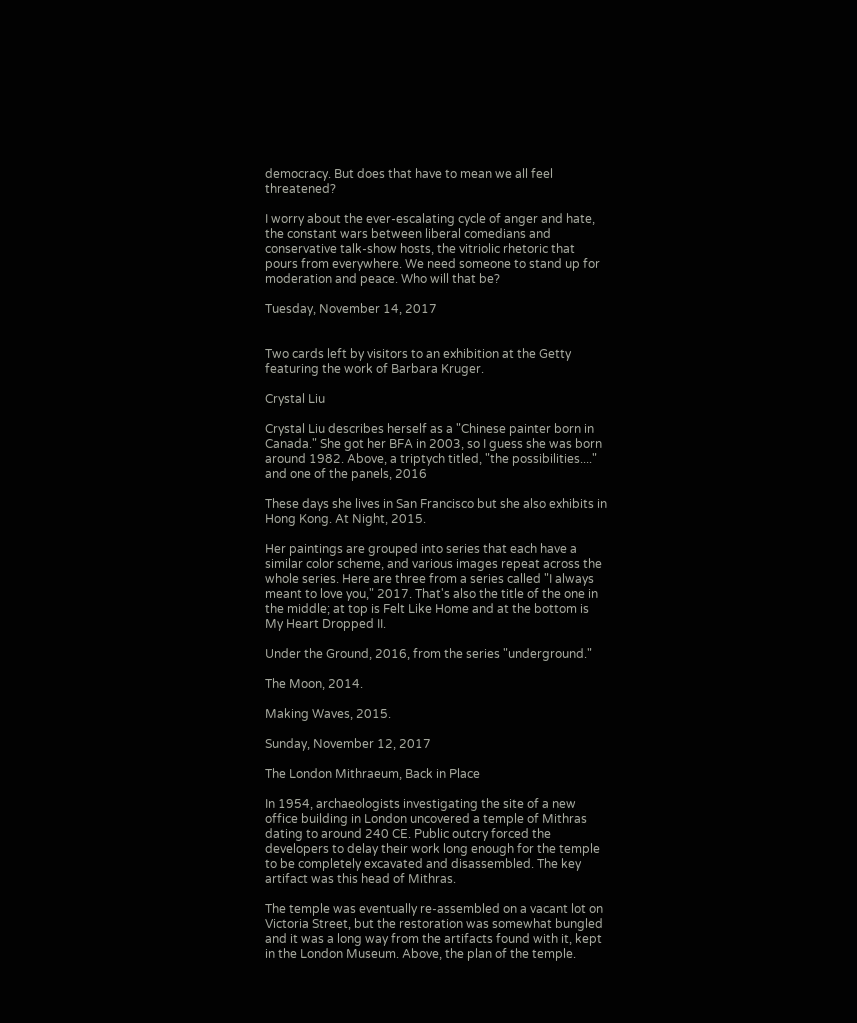democracy. But does that have to mean we all feel threatened?

I worry about the ever-escalating cycle of anger and hate, the constant wars between liberal comedians and conservative talk-show hosts, the vitriolic rhetoric that pours from everywhere. We need someone to stand up for moderation and peace. Who will that be?

Tuesday, November 14, 2017


Two cards left by visitors to an exhibition at the Getty featuring the work of Barbara Kruger.

Crystal Liu

Crystal Liu describes herself as a "Chinese painter born in Canada." She got her BFA in 2003, so I guess she was born around 1982. Above, a triptych titled, "the possibilities...." and one of the panels, 2016

These days she lives in San Francisco but she also exhibits in Hong Kong. At Night, 2015.

Her paintings are grouped into series that each have a similar color scheme, and various images repeat across the whole series. Here are three from a series called "I always meant to love you," 2017. That's also the title of the one in the middle; at top is Felt Like Home and at the bottom is My Heart Dropped II.

Under the Ground, 2016, from the series "underground."

The Moon, 2014.

Making Waves, 2015.

Sunday, November 12, 2017

The London Mithraeum, Back in Place

In 1954, archaeologists investigating the site of a new office building in London uncovered a temple of Mithras dating to around 240 CE. Public outcry forced the developers to delay their work long enough for the temple to be completely excavated and disassembled. The key artifact was this head of Mithras.

The temple was eventually re-assembled on a vacant lot on Victoria Street, but the restoration was somewhat bungled and it was a long way from the artifacts found with it, kept in the London Museum. Above, the plan of the temple.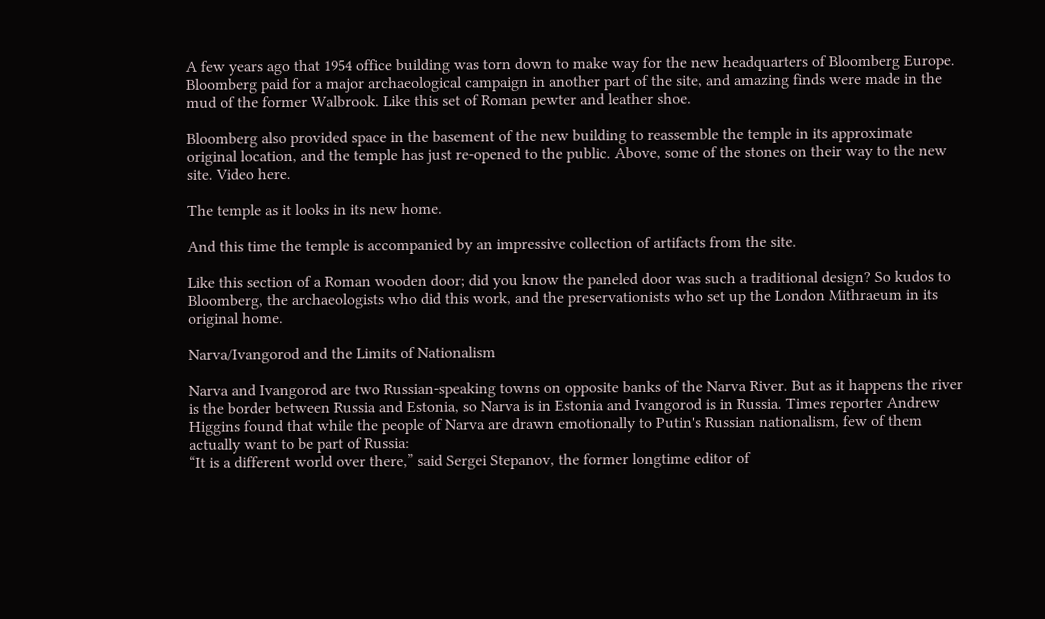A few years ago that 1954 office building was torn down to make way for the new headquarters of Bloomberg Europe. Bloomberg paid for a major archaeological campaign in another part of the site, and amazing finds were made in the mud of the former Walbrook. Like this set of Roman pewter and leather shoe.

Bloomberg also provided space in the basement of the new building to reassemble the temple in its approximate original location, and the temple has just re-opened to the public. Above, some of the stones on their way to the new site. Video here.

The temple as it looks in its new home.

And this time the temple is accompanied by an impressive collection of artifacts from the site.

Like this section of a Roman wooden door; did you know the paneled door was such a traditional design? So kudos to Bloomberg, the archaeologists who did this work, and the preservationists who set up the London Mithraeum in its original home.

Narva/Ivangorod and the Limits of Nationalism

Narva and Ivangorod are two Russian-speaking towns on opposite banks of the Narva River. But as it happens the river is the border between Russia and Estonia, so Narva is in Estonia and Ivangorod is in Russia. Times reporter Andrew Higgins found that while the people of Narva are drawn emotionally to Putin's Russian nationalism, few of them actually want to be part of Russia:
“It is a different world over there,” said Sergei Stepanov, the former longtime editor of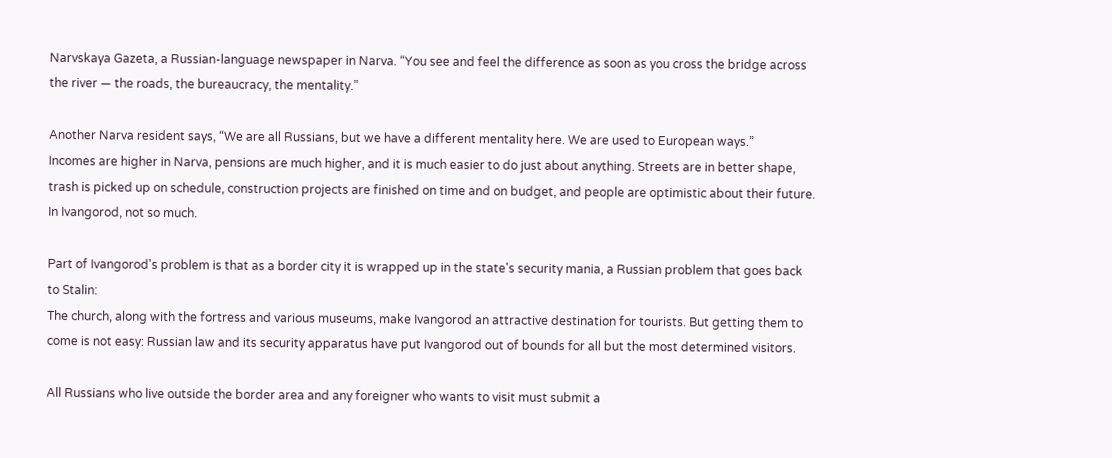Narvskaya Gazeta, a Russian-language newspaper in Narva. “You see and feel the difference as soon as you cross the bridge across the river — the roads, the bureaucracy, the mentality.”

Another Narva resident says, “We are all Russians, but we have a different mentality here. We are used to European ways.”
Incomes are higher in Narva, pensions are much higher, and it is much easier to do just about anything. Streets are in better shape, trash is picked up on schedule, construction projects are finished on time and on budget, and people are optimistic about their future. In Ivangorod, not so much.

Part of Ivangorod's problem is that as a border city it is wrapped up in the state's security mania, a Russian problem that goes back to Stalin:
The church, along with the fortress and various museums, make Ivangorod an attractive destination for tourists. But getting them to come is not easy: Russian law and its security apparatus have put Ivangorod out of bounds for all but the most determined visitors.

All Russians who live outside the border area and any foreigner who wants to visit must submit a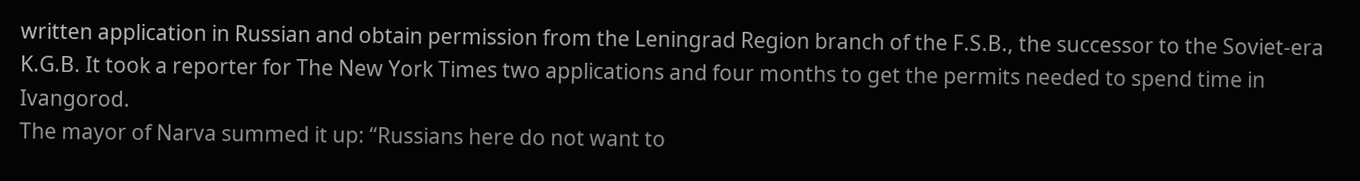written application in Russian and obtain permission from the Leningrad Region branch of the F.S.B., the successor to the Soviet-era K.G.B. It took a reporter for The New York Times two applications and four months to get the permits needed to spend time in Ivangorod.
The mayor of Narva summed it up: “Russians here do not want to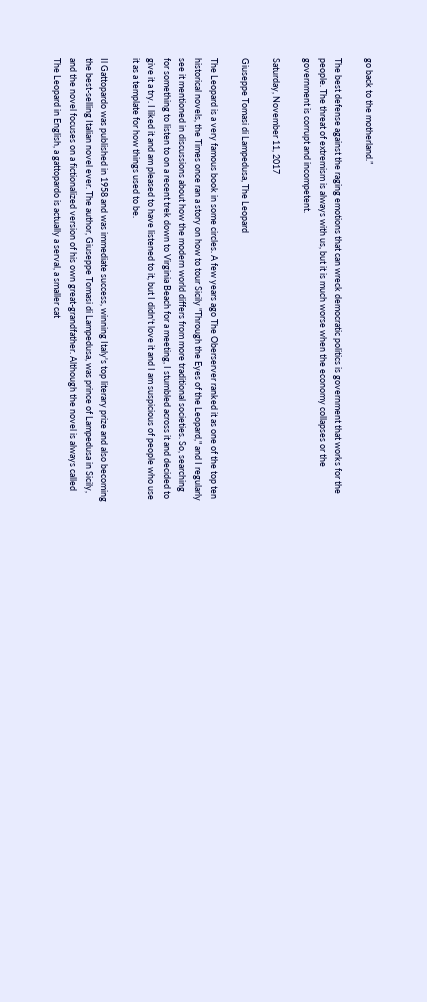go back to the motherland.”

The best defense against the raging emotions that can wreck democratic politics is government that works for the people. The threat of extremism is always with us, but it is much worse when the economy collapses or the government is corrupt and incompetent.

Saturday, November 11, 2017

Giuseppe Tomasi di Lampedusa, The Leopard

The Leopard is a very famous book in some circles. A few years ago The Oberserver ranked it as one of the top ten historical novels, the Times once ran a story on how to tour Sicily "Through the Eyes of the Leopard," and I regularly see it mentioned in discussions about how the modern world differs from more traditional societies. So, searching for something to listen to on a recent trek down to Virginia Beach for a meeting, I stumbled across it and decided to give it a try. I liked it and am pleased to have listened to it, but I didn't love it and I am suspicious of people who use it as a template for how things used to be.

Il Gattopardo was published in 1958 and was immediate success, winning Italy's top literary prize and also becoming the best-selling Italian novel ever. The author, Giuseppe Tomasi di Lampedusa, was prince of Lampedusa in Sicily, and the novel focuses on a fictionalized version of his own great-grandfather. Although the novel is always called The Leopard in English, a gattopardo is actually a serval, a smaller cat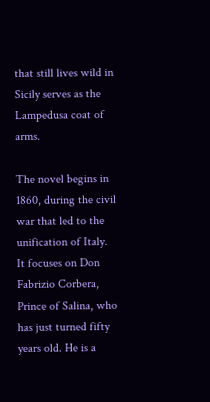that still lives wild in Sicily serves as the Lampedusa coat of arms.

The novel begins in 1860, during the civil war that led to the unification of Italy. It focuses on Don Fabrizio Corbera, Prince of Salina, who has just turned fifty years old. He is a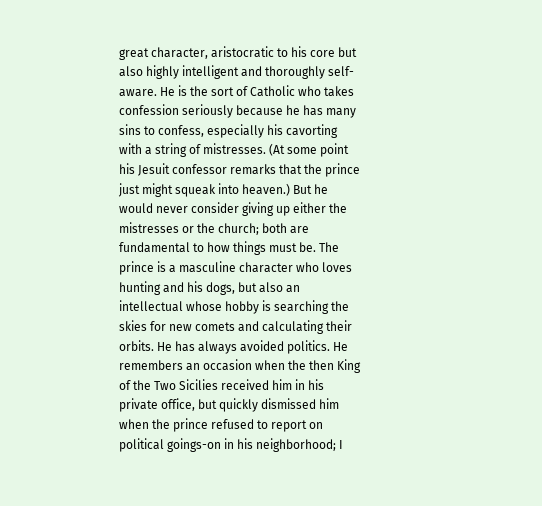great character, aristocratic to his core but also highly intelligent and thoroughly self-aware. He is the sort of Catholic who takes confession seriously because he has many sins to confess, especially his cavorting with a string of mistresses. (At some point his Jesuit confessor remarks that the prince just might squeak into heaven.) But he would never consider giving up either the mistresses or the church; both are fundamental to how things must be. The prince is a masculine character who loves hunting and his dogs, but also an intellectual whose hobby is searching the skies for new comets and calculating their orbits. He has always avoided politics. He remembers an occasion when the then King of the Two Sicilies received him in his private office, but quickly dismissed him when the prince refused to report on political goings-on in his neighborhood; I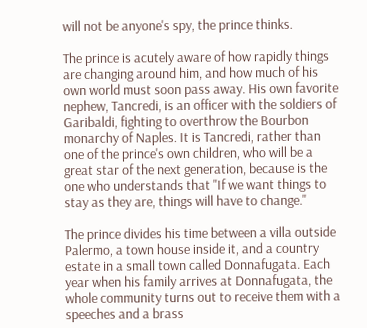will not be anyone's spy, the prince thinks.

The prince is acutely aware of how rapidly things are changing around him, and how much of his own world must soon pass away. His own favorite nephew, Tancredi, is an officer with the soldiers of Garibaldi, fighting to overthrow the Bourbon monarchy of Naples. It is Tancredi, rather than one of the prince's own children, who will be a great star of the next generation, because is the one who understands that "If we want things to stay as they are, things will have to change."

The prince divides his time between a villa outside Palermo, a town house inside it, and a country estate in a small town called Donnafugata. Each year when his family arrives at Donnafugata, the whole community turns out to receive them with a speeches and a brass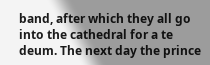band, after which they all go into the cathedral for a te deum. The next day the prince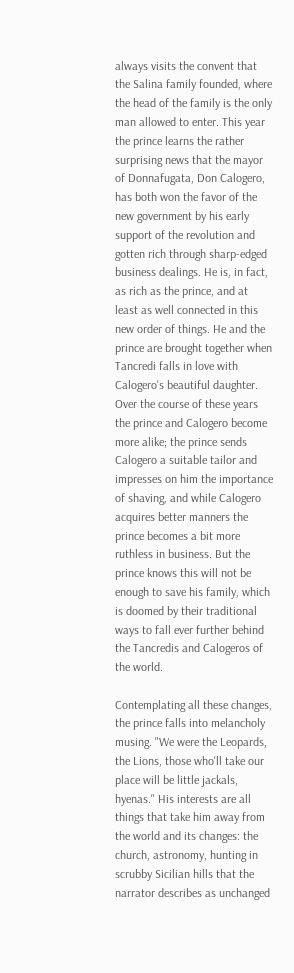always visits the convent that the Salina family founded, where the head of the family is the only man allowed to enter. This year the prince learns the rather surprising news that the mayor of Donnafugata, Don Calogero, has both won the favor of the new government by his early support of the revolution and gotten rich through sharp-edged business dealings. He is, in fact, as rich as the prince, and at least as well connected in this new order of things. He and the prince are brought together when Tancredi falls in love with Calogero's beautiful daughter. Over the course of these years the prince and Calogero become more alike; the prince sends Calogero a suitable tailor and impresses on him the importance of shaving, and while Calogero acquires better manners the prince becomes a bit more ruthless in business. But the prince knows this will not be enough to save his family, which is doomed by their traditional ways to fall ever further behind the Tancredis and Calogeros of the world.

Contemplating all these changes, the prince falls into melancholy musing. "We were the Leopards, the Lions, those who'll take our place will be little jackals, hyenas." His interests are all things that take him away from the world and its changes: the church, astronomy, hunting in scrubby Sicilian hills that the narrator describes as unchanged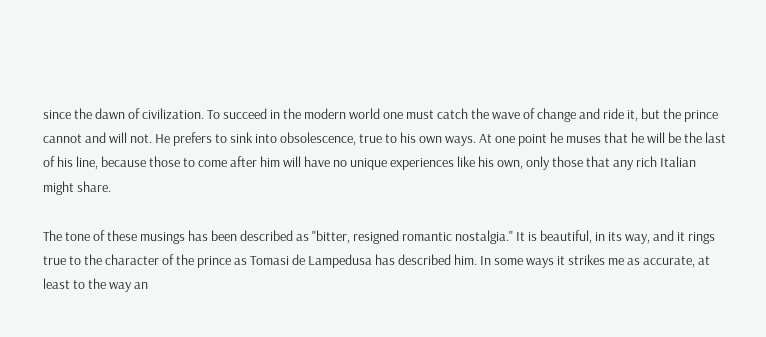since the dawn of civilization. To succeed in the modern world one must catch the wave of change and ride it, but the prince cannot and will not. He prefers to sink into obsolescence, true to his own ways. At one point he muses that he will be the last of his line, because those to come after him will have no unique experiences like his own, only those that any rich Italian might share.

The tone of these musings has been described as "bitter, resigned romantic nostalgia." It is beautiful, in its way, and it rings true to the character of the prince as Tomasi de Lampedusa has described him. In some ways it strikes me as accurate, at least to the way an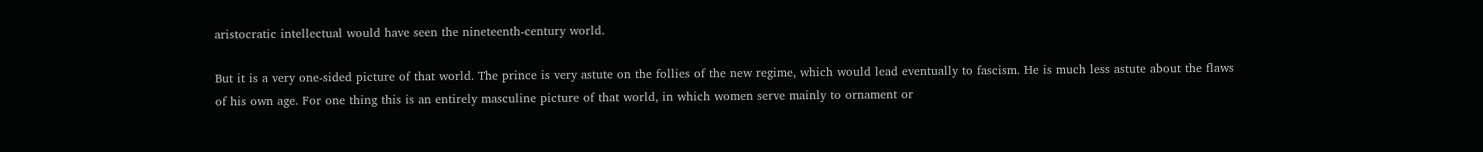aristocratic intellectual would have seen the nineteenth-century world.

But it is a very one-sided picture of that world. The prince is very astute on the follies of the new regime, which would lead eventually to fascism. He is much less astute about the flaws of his own age. For one thing this is an entirely masculine picture of that world, in which women serve mainly to ornament or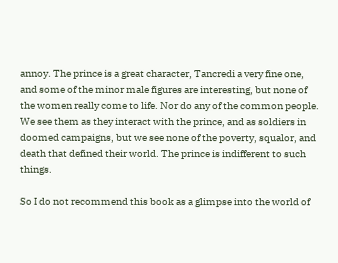annoy. The prince is a great character, Tancredi a very fine one, and some of the minor male figures are interesting, but none of the women really come to life. Nor do any of the common people. We see them as they interact with the prince, and as soldiers in doomed campaigns, but we see none of the poverty, squalor, and death that defined their world. The prince is indifferent to such things.

So I do not recommend this book as a glimpse into the world of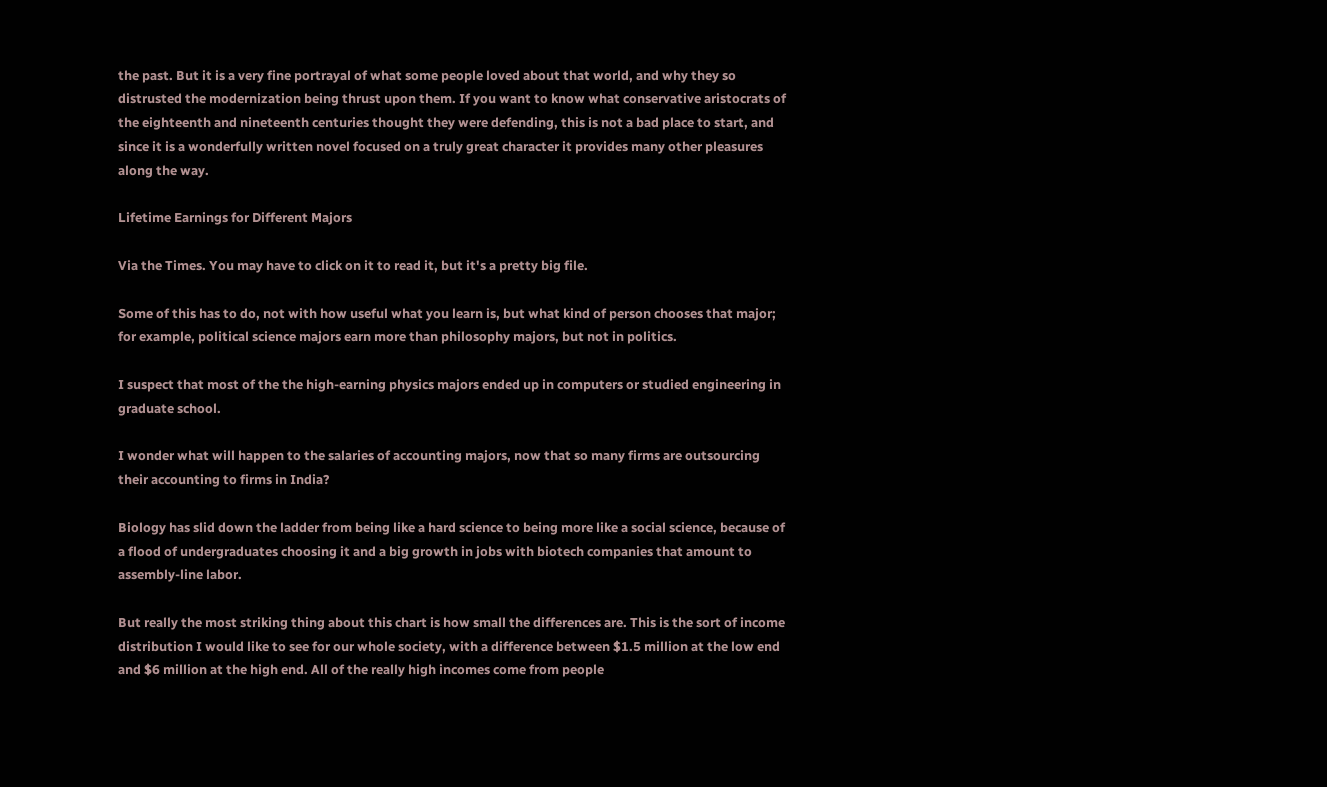the past. But it is a very fine portrayal of what some people loved about that world, and why they so distrusted the modernization being thrust upon them. If you want to know what conservative aristocrats of the eighteenth and nineteenth centuries thought they were defending, this is not a bad place to start, and since it is a wonderfully written novel focused on a truly great character it provides many other pleasures along the way.

Lifetime Earnings for Different Majors

Via the Times. You may have to click on it to read it, but it's a pretty big file.

Some of this has to do, not with how useful what you learn is, but what kind of person chooses that major; for example, political science majors earn more than philosophy majors, but not in politics.

I suspect that most of the the high-earning physics majors ended up in computers or studied engineering in graduate school.

I wonder what will happen to the salaries of accounting majors, now that so many firms are outsourcing their accounting to firms in India?

Biology has slid down the ladder from being like a hard science to being more like a social science, because of a flood of undergraduates choosing it and a big growth in jobs with biotech companies that amount to assembly-line labor.

But really the most striking thing about this chart is how small the differences are. This is the sort of income distribution I would like to see for our whole society, with a difference between $1.5 million at the low end and $6 million at the high end. All of the really high incomes come from people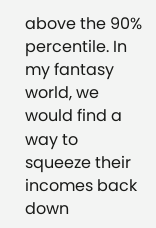above the 90% percentile. In my fantasy world, we would find a way to squeeze their incomes back down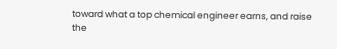toward what a top chemical engineer earns, and raise the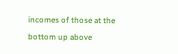incomes of those at the bottom up above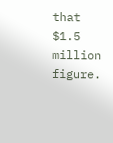that $1.5 million figure.